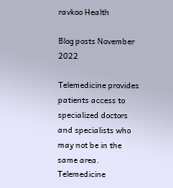ravkoo Health

Blog posts November 2022

Telemedicine provides patients access to specialized doctors and specialists who may not be in the same area. Telemedicine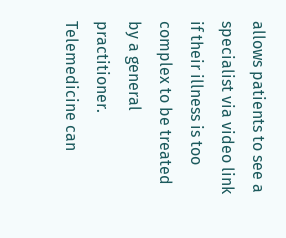allows patients to see a specialist via video link if their illness is too complex to be treated by a general practitioner. Telemedicine can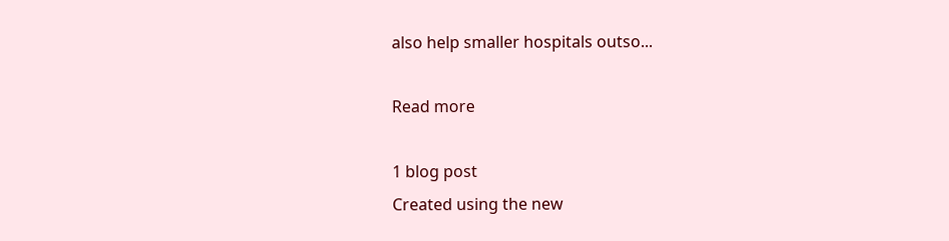also help smaller hospitals outso...

Read more

1 blog post
Created using the new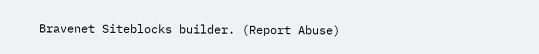Bravenet Siteblocks builder. (Report Abuse)